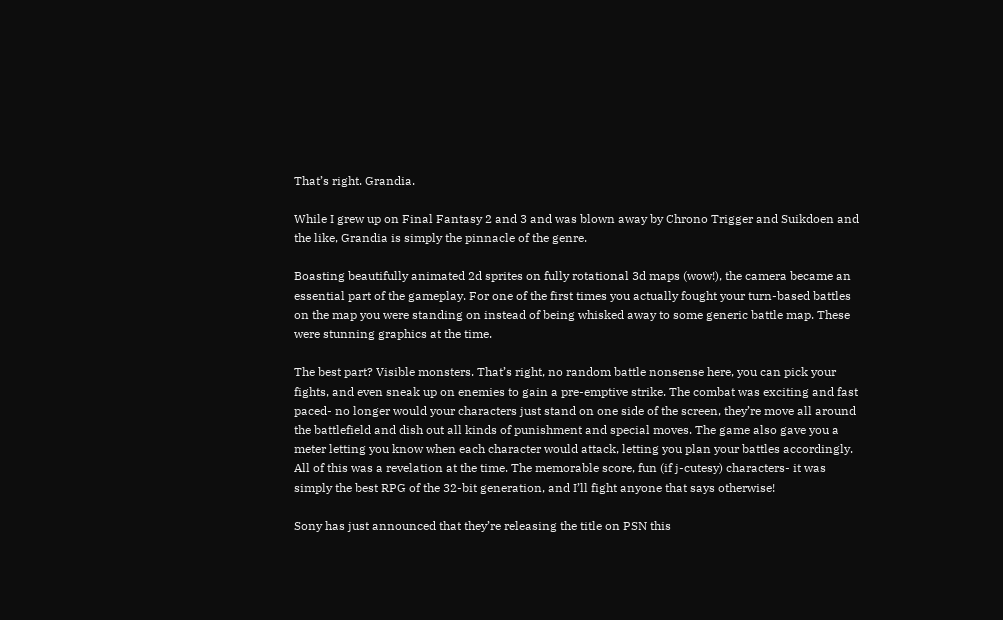That’s right. Grandia.

While I grew up on Final Fantasy 2 and 3 and was blown away by Chrono Trigger and Suikdoen and the like, Grandia is simply the pinnacle of the genre.

Boasting beautifully animated 2d sprites on fully rotational 3d maps (wow!), the camera became an essential part of the gameplay. For one of the first times you actually fought your turn-based battles on the map you were standing on instead of being whisked away to some generic battle map. These were stunning graphics at the time.

The best part? Visible monsters. That’s right, no random battle nonsense here, you can pick your fights, and even sneak up on enemies to gain a pre-emptive strike. The combat was exciting and fast paced- no longer would your characters just stand on one side of the screen, they’re move all around the battlefield and dish out all kinds of punishment and special moves. The game also gave you a meter letting you know when each character would attack, letting you plan your battles accordingly. All of this was a revelation at the time. The memorable score, fun (if j-cutesy) characters- it was simply the best RPG of the 32-bit generation, and I’ll fight anyone that says otherwise!

Sony has just announced that they’re releasing the title on PSN this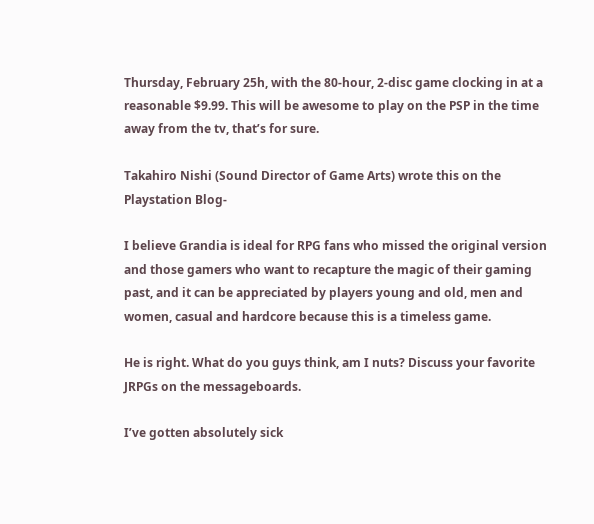Thursday, February 25h, with the 80-hour, 2-disc game clocking in at a reasonable $9.99. This will be awesome to play on the PSP in the time away from the tv, that’s for sure.

Takahiro Nishi (Sound Director of Game Arts) wrote this on the Playstation Blog-

I believe Grandia is ideal for RPG fans who missed the original version and those gamers who want to recapture the magic of their gaming past, and it can be appreciated by players young and old, men and women, casual and hardcore because this is a timeless game.

He is right. What do you guys think, am I nuts? Discuss your favorite JRPGs on the messageboards.

I’ve gotten absolutely sick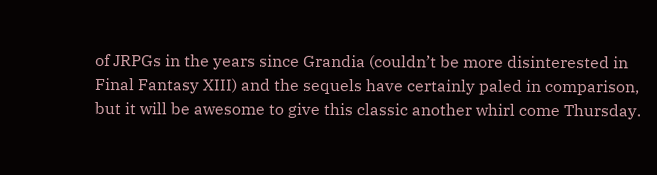of JRPGs in the years since Grandia (couldn’t be more disinterested in Final Fantasy XIII) and the sequels have certainly paled in comparison, but it will be awesome to give this classic another whirl come Thursday.